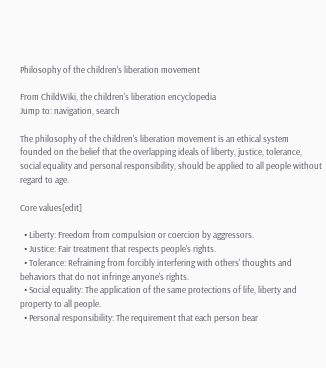Philosophy of the children's liberation movement

From ChildWiki, the children's liberation encyclopedia
Jump to: navigation, search

The philosophy of the children's liberation movement is an ethical system founded on the belief that the overlapping ideals of liberty, justice, tolerance, social equality and personal responsibility, should be applied to all people without regard to age.

Core values[edit]

  • Liberty: Freedom from compulsion or coercion by aggressors.
  • Justice: Fair treatment that respects people's rights.
  • Tolerance: Refraining from forcibly interfering with others' thoughts and behaviors that do not infringe anyone's rights.
  • Social equality: The application of the same protections of life, liberty and property to all people.
  • Personal responsibility: The requirement that each person bear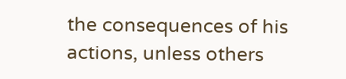the consequences of his actions, unless others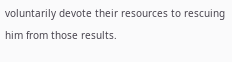voluntarily devote their resources to rescuing him from those results.